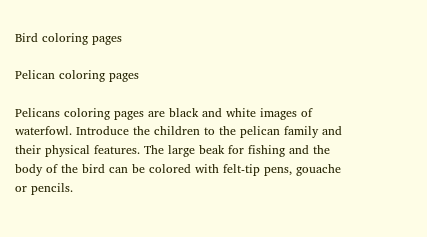Bird coloring pages

Pelican coloring pages

Pelicans coloring pages are black and white images of waterfowl. Introduce the children to the pelican family and their physical features. The large beak for fishing and the body of the bird can be colored with felt-tip pens, gouache or pencils.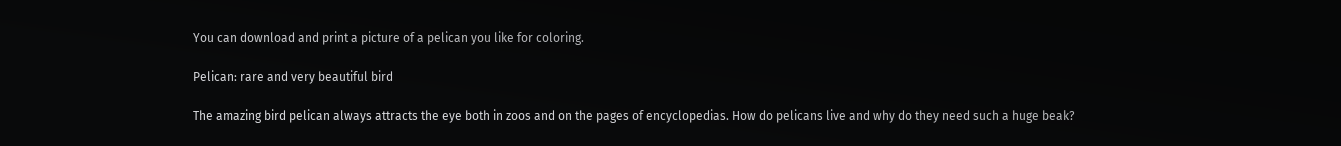You can download and print a picture of a pelican you like for coloring.

Pelican: rare and very beautiful bird

The amazing bird pelican always attracts the eye both in zoos and on the pages of encyclopedias. How do pelicans live and why do they need such a huge beak?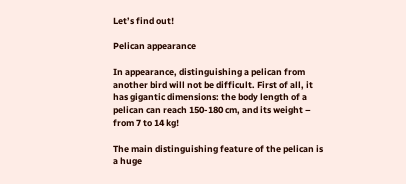Let’s find out!

Pelican appearance

In appearance, distinguishing a pelican from another bird will not be difficult. First of all, it has gigantic dimensions: the body length of a pelican can reach 150-180 cm, and its weight – from 7 to 14 kg!

The main distinguishing feature of the pelican is a huge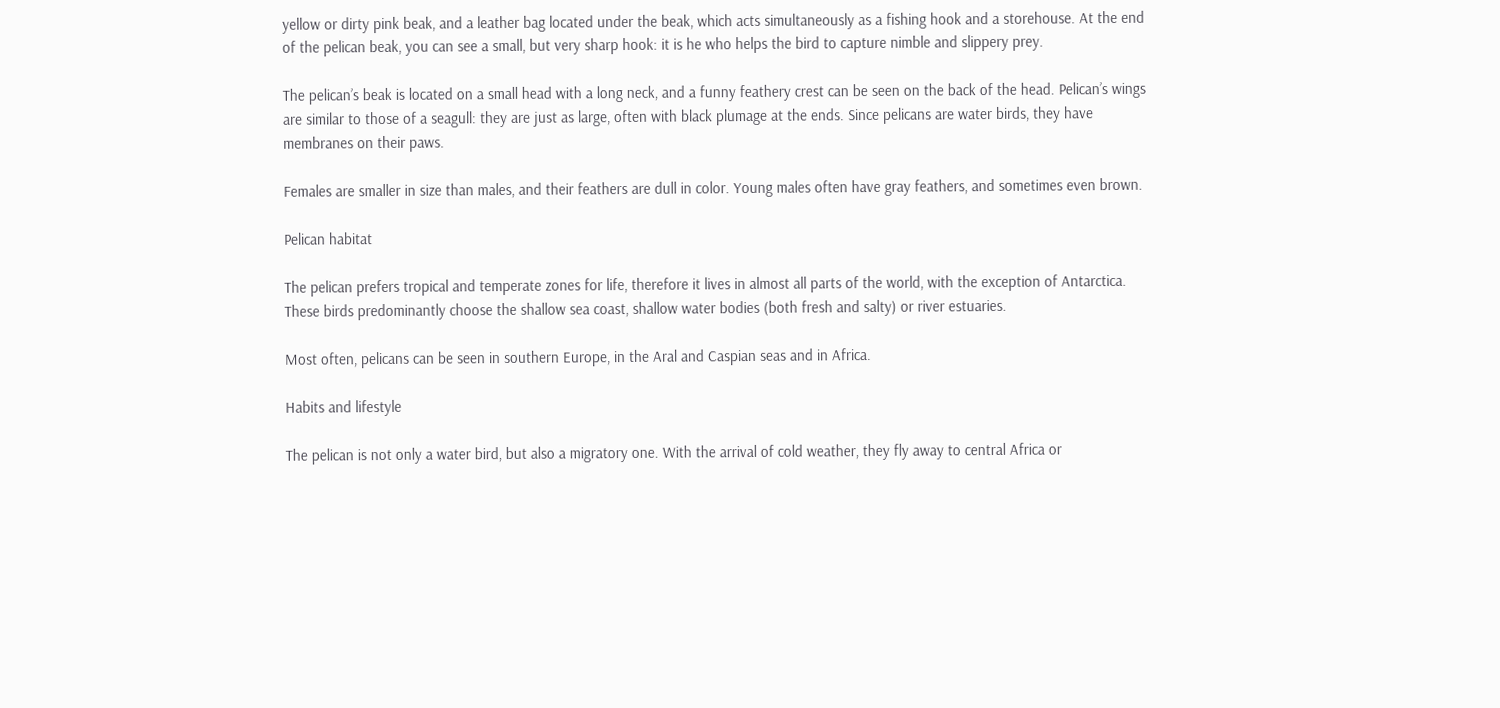yellow or dirty pink beak, and a leather bag located under the beak, which acts simultaneously as a fishing hook and a storehouse. At the end of the pelican beak, you can see a small, but very sharp hook: it is he who helps the bird to capture nimble and slippery prey.

The pelican’s beak is located on a small head with a long neck, and a funny feathery crest can be seen on the back of the head. Pelican’s wings are similar to those of a seagull: they are just as large, often with black plumage at the ends. Since pelicans are water birds, they have membranes on their paws.

Females are smaller in size than males, and their feathers are dull in color. Young males often have gray feathers, and sometimes even brown.

Pelican habitat

The pelican prefers tropical and temperate zones for life, therefore it lives in almost all parts of the world, with the exception of Antarctica. These birds predominantly choose the shallow sea coast, shallow water bodies (both fresh and salty) or river estuaries.

Most often, pelicans can be seen in southern Europe, in the Aral and Caspian seas and in Africa.

Habits and lifestyle

The pelican is not only a water bird, but also a migratory one. With the arrival of cold weather, they fly away to central Africa or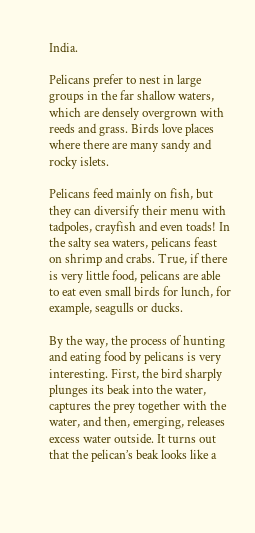India.

Pelicans prefer to nest in large groups in the far shallow waters, which are densely overgrown with reeds and grass. Birds love places where there are many sandy and rocky islets.

Pelicans feed mainly on fish, but they can diversify their menu with tadpoles, crayfish and even toads! In the salty sea waters, pelicans feast on shrimp and crabs. True, if there is very little food, pelicans are able to eat even small birds for lunch, for example, seagulls or ducks.

By the way, the process of hunting and eating food by pelicans is very interesting. First, the bird sharply plunges its beak into the water, captures the prey together with the water, and then, emerging, releases excess water outside. It turns out that the pelican’s beak looks like a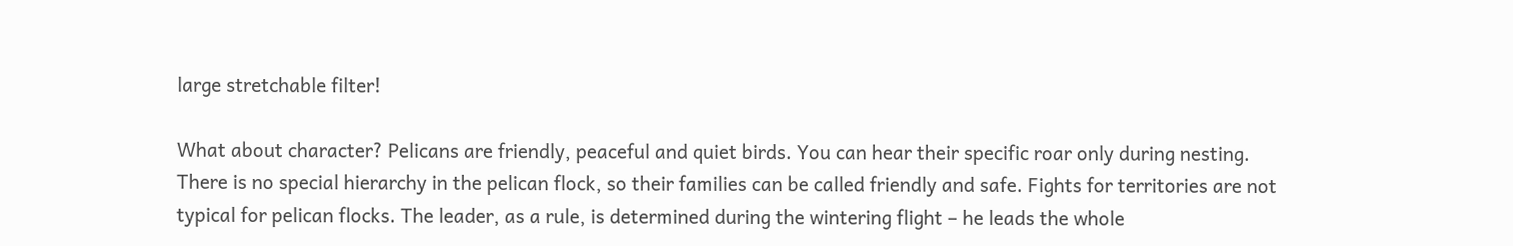large stretchable filter!

What about character? Pelicans are friendly, peaceful and quiet birds. You can hear their specific roar only during nesting. There is no special hierarchy in the pelican flock, so their families can be called friendly and safe. Fights for territories are not typical for pelican flocks. The leader, as a rule, is determined during the wintering flight – he leads the whole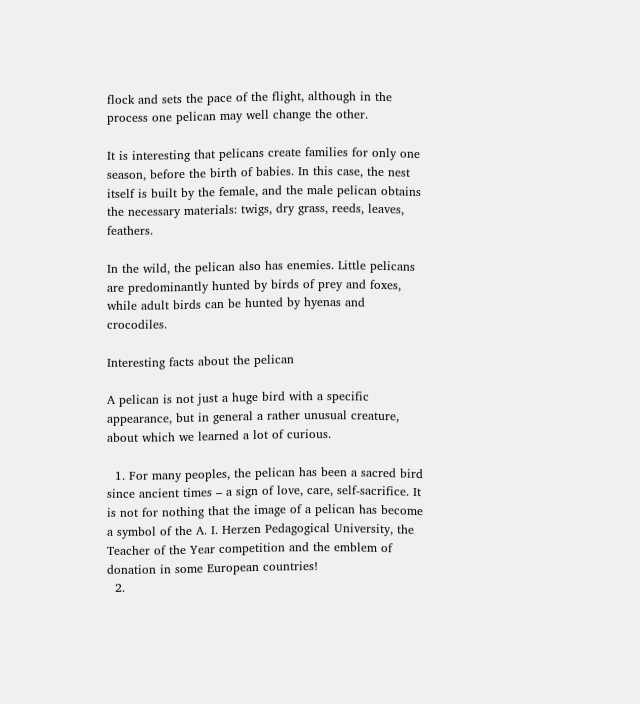flock and sets the pace of the flight, although in the process one pelican may well change the other.

It is interesting that pelicans create families for only one season, before the birth of babies. In this case, the nest itself is built by the female, and the male pelican obtains the necessary materials: twigs, dry grass, reeds, leaves, feathers.

In the wild, the pelican also has enemies. Little pelicans are predominantly hunted by birds of prey and foxes, while adult birds can be hunted by hyenas and crocodiles.

Interesting facts about the pelican

A pelican is not just a huge bird with a specific appearance, but in general a rather unusual creature, about which we learned a lot of curious.

  1. For many peoples, the pelican has been a sacred bird since ancient times – a sign of love, care, self-sacrifice. It is not for nothing that the image of a pelican has become a symbol of the A. I. Herzen Pedagogical University, the Teacher of the Year competition and the emblem of donation in some European countries!
  2.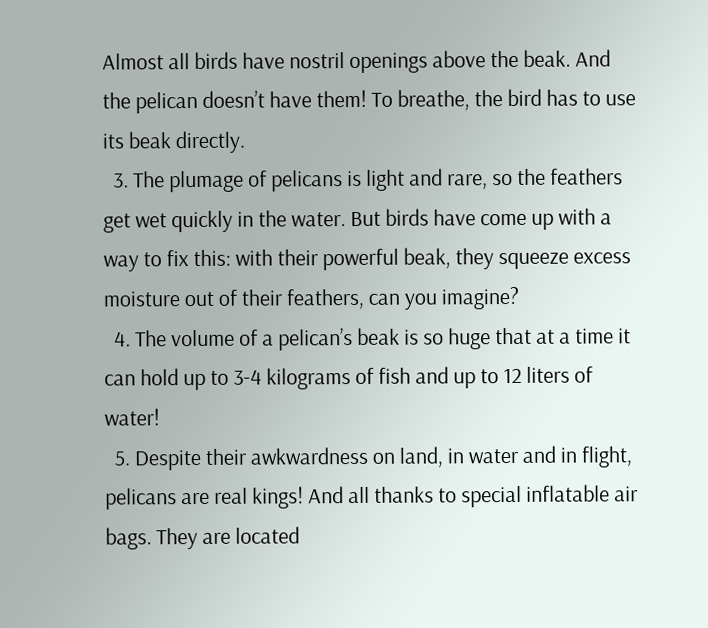Almost all birds have nostril openings above the beak. And the pelican doesn’t have them! To breathe, the bird has to use its beak directly.
  3. The plumage of pelicans is light and rare, so the feathers get wet quickly in the water. But birds have come up with a way to fix this: with their powerful beak, they squeeze excess moisture out of their feathers, can you imagine?
  4. The volume of a pelican’s beak is so huge that at a time it can hold up to 3-4 kilograms of fish and up to 12 liters of water!
  5. Despite their awkwardness on land, in water and in flight, pelicans are real kings! And all thanks to special inflatable air bags. They are located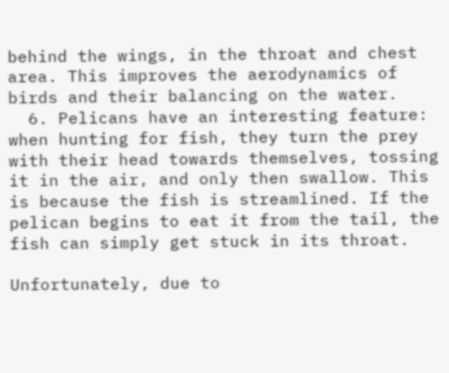behind the wings, in the throat and chest area. This improves the aerodynamics of birds and their balancing on the water.
  6. Pelicans have an interesting feature: when hunting for fish, they turn the prey with their head towards themselves, tossing it in the air, and only then swallow. This is because the fish is streamlined. If the pelican begins to eat it from the tail, the fish can simply get stuck in its throat.

Unfortunately, due to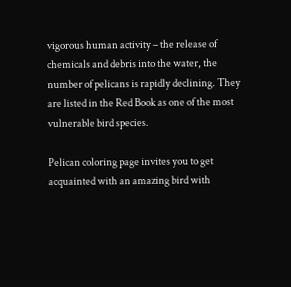vigorous human activity – the release of chemicals and debris into the water, the number of pelicans is rapidly declining. They are listed in the Red Book as one of the most vulnerable bird species.

Pelican coloring page invites you to get acquainted with an amazing bird with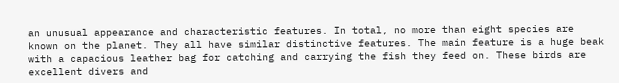an unusual appearance and characteristic features. In total, no more than eight species are known on the planet. They all have similar distinctive features. The main feature is a huge beak with a capacious leather bag for catching and carrying the fish they feed on. These birds are excellent divers and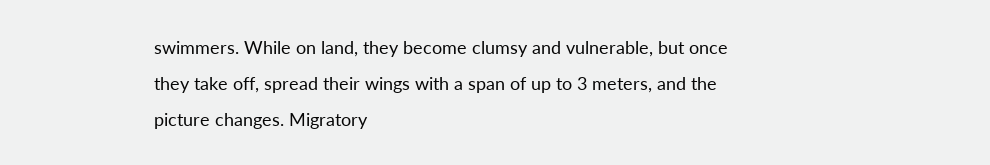swimmers. While on land, they become clumsy and vulnerable, but once they take off, spread their wings with a span of up to 3 meters, and the picture changes. Migratory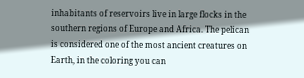inhabitants of reservoirs live in large flocks in the southern regions of Europe and Africa. The pelican is considered one of the most ancient creatures on Earth, in the coloring you can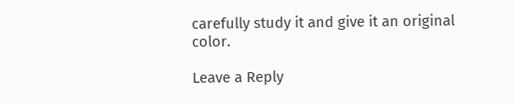carefully study it and give it an original color.

Leave a Reply